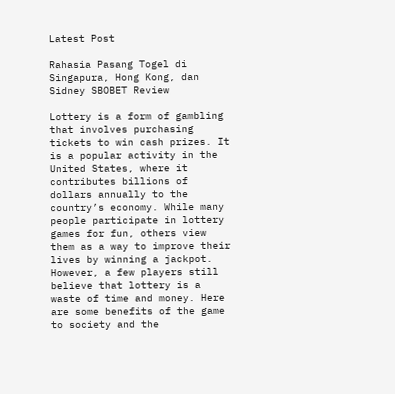Latest Post

Rahasia Pasang Togel di Singapura, Hong Kong, dan Sidney SBOBET Review

Lottery is a form of gambling that involves purchasing tickets to win cash prizes. It is a popular activity in the United States, where it contributes billions of dollars annually to the country’s economy. While many people participate in lottery games for fun, others view them as a way to improve their lives by winning a jackpot. However, a few players still believe that lottery is a waste of time and money. Here are some benefits of the game to society and the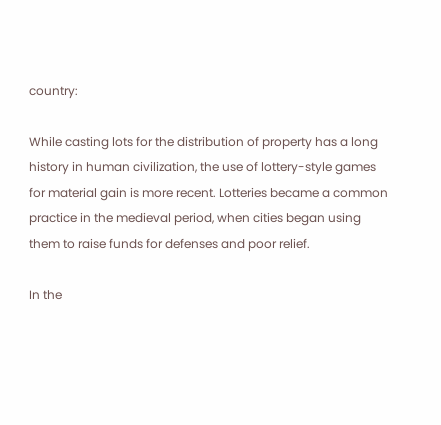country:

While casting lots for the distribution of property has a long history in human civilization, the use of lottery-style games for material gain is more recent. Lotteries became a common practice in the medieval period, when cities began using them to raise funds for defenses and poor relief.

In the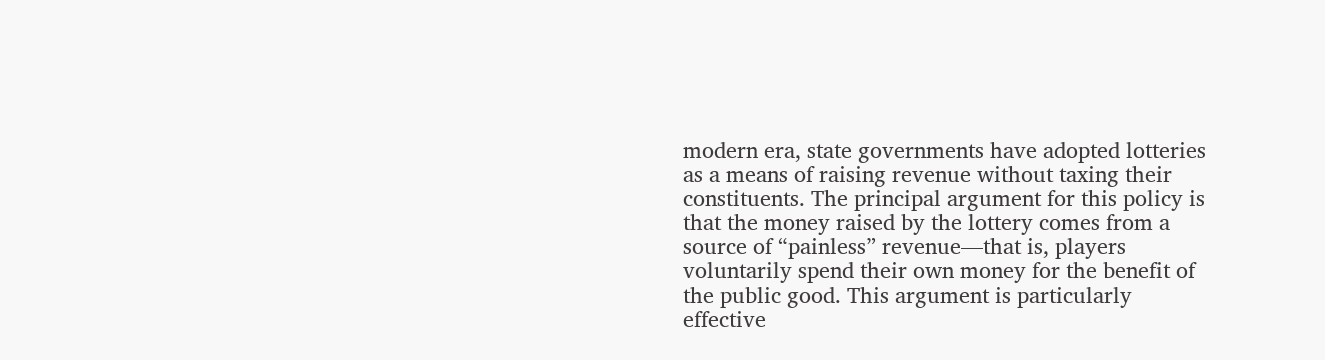modern era, state governments have adopted lotteries as a means of raising revenue without taxing their constituents. The principal argument for this policy is that the money raised by the lottery comes from a source of “painless” revenue—that is, players voluntarily spend their own money for the benefit of the public good. This argument is particularly effective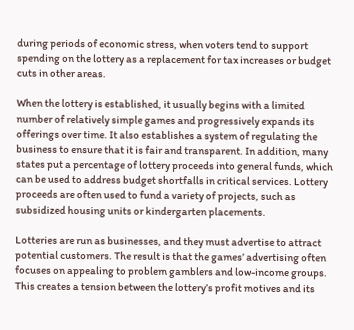during periods of economic stress, when voters tend to support spending on the lottery as a replacement for tax increases or budget cuts in other areas.

When the lottery is established, it usually begins with a limited number of relatively simple games and progressively expands its offerings over time. It also establishes a system of regulating the business to ensure that it is fair and transparent. In addition, many states put a percentage of lottery proceeds into general funds, which can be used to address budget shortfalls in critical services. Lottery proceeds are often used to fund a variety of projects, such as subsidized housing units or kindergarten placements.

Lotteries are run as businesses, and they must advertise to attract potential customers. The result is that the games’ advertising often focuses on appealing to problem gamblers and low-income groups. This creates a tension between the lottery’s profit motives and its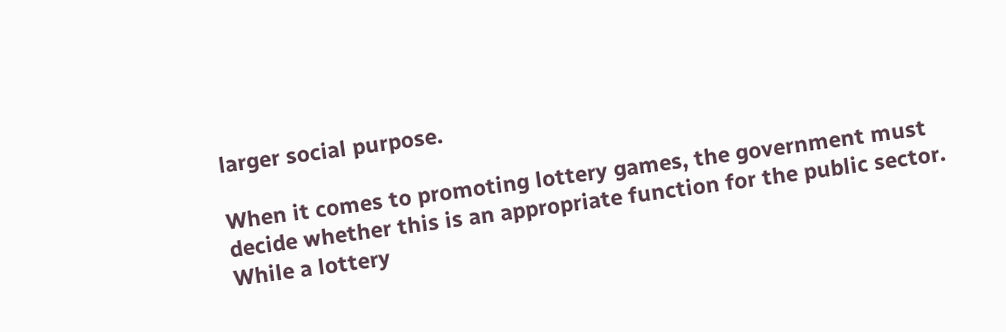larger social purpose.

When it comes to promoting lottery games, the government must decide whether this is an appropriate function for the public sector. While a lottery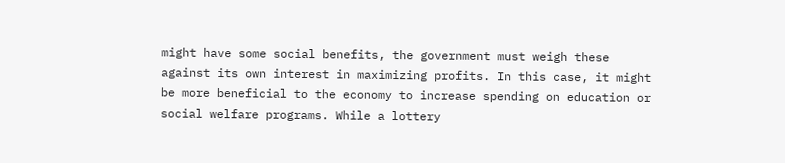might have some social benefits, the government must weigh these against its own interest in maximizing profits. In this case, it might be more beneficial to the economy to increase spending on education or social welfare programs. While a lottery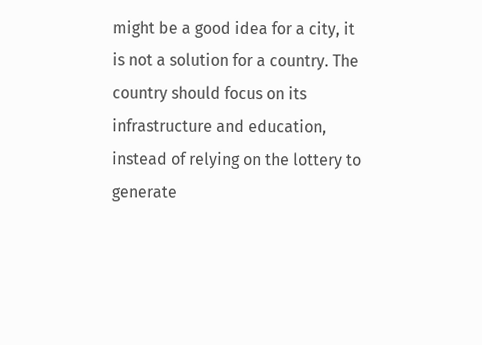might be a good idea for a city, it is not a solution for a country. The country should focus on its infrastructure and education, instead of relying on the lottery to generate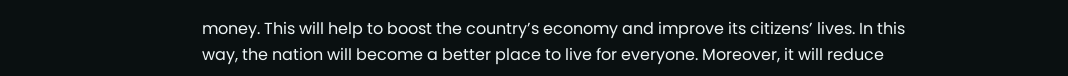money. This will help to boost the country’s economy and improve its citizens’ lives. In this way, the nation will become a better place to live for everyone. Moreover, it will reduce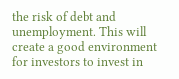the risk of debt and unemployment. This will create a good environment for investors to invest in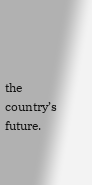the country’s future.